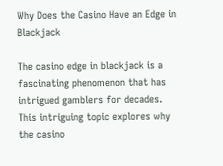Why Does the Casino Have an Edge in Blackjack

The casino edge in blackjack is a fascinating phenomenon that has intrigued gamblers for decades. This intriguing topic explores why the casino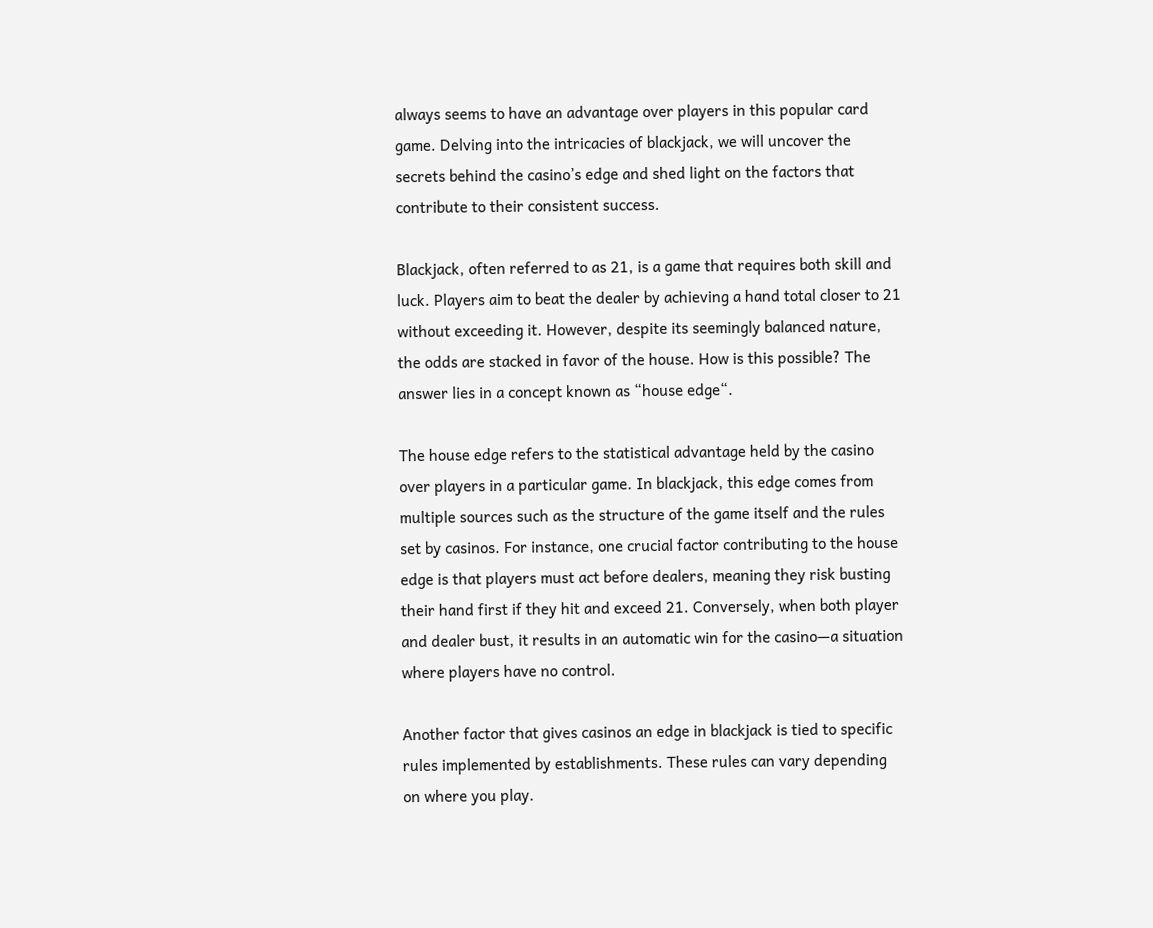always seems to have an advantage over players in this popular card game. Delving into the intricacies of blackjack, we will uncover the secrets behind the casino’s edge and shed light on the factors that contribute to their consistent success.

Blackjack, often referred to as 21, is a game that requires both skill and luck. Players aim to beat the dealer by achieving a hand total closer to 21 without exceeding it. However, despite its seemingly balanced nature, the odds are stacked in favor of the house. How is this possible? The answer lies in a concept known as “house edge“.

The house edge refers to the statistical advantage held by the casino over players in a particular game. In blackjack, this edge comes from multiple sources such as the structure of the game itself and the rules set by casinos. For instance, one crucial factor contributing to the house edge is that players must act before dealers, meaning they risk busting their hand first if they hit and exceed 21. Conversely, when both player and dealer bust, it results in an automatic win for the casino—a situation where players have no control.

Another factor that gives casinos an edge in blackjack is tied to specific rules implemented by establishments. These rules can vary depending on where you play.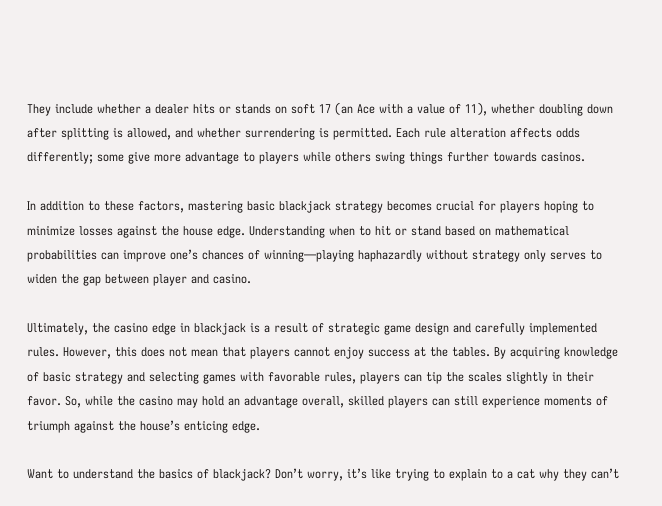They include whether a dealer hits or stands on soft 17 (an Ace with a value of 11), whether doubling down after splitting is allowed, and whether surrendering is permitted. Each rule alteration affects odds differently; some give more advantage to players while others swing things further towards casinos.

In addition to these factors, mastering basic blackjack strategy becomes crucial for players hoping to minimize losses against the house edge. Understanding when to hit or stand based on mathematical probabilities can improve one’s chances of winning—playing haphazardly without strategy only serves to widen the gap between player and casino.

Ultimately, the casino edge in blackjack is a result of strategic game design and carefully implemented rules. However, this does not mean that players cannot enjoy success at the tables. By acquiring knowledge of basic strategy and selecting games with favorable rules, players can tip the scales slightly in their favor. So, while the casino may hold an advantage overall, skilled players can still experience moments of triumph against the house’s enticing edge.

Want to understand the basics of blackjack? Don’t worry, it’s like trying to explain to a cat why they can’t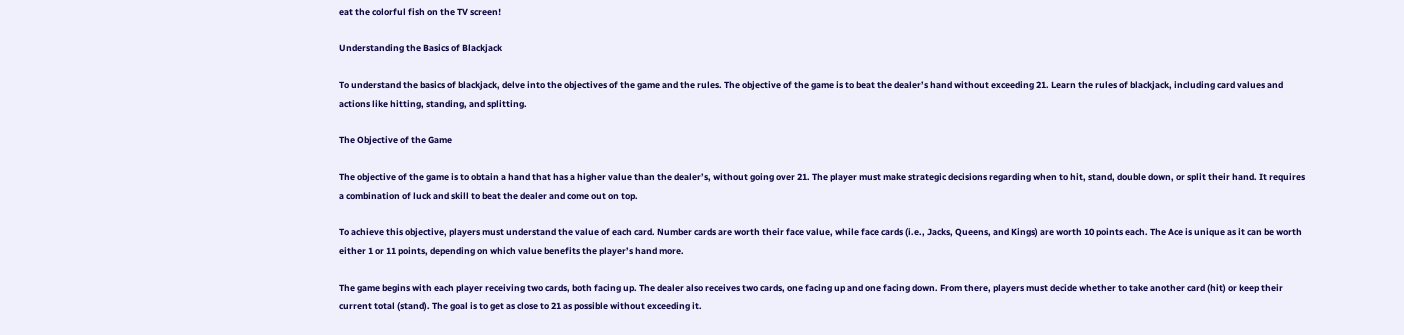eat the colorful fish on the TV screen!

Understanding the Basics of Blackjack

To understand the basics of blackjack, delve into the objectives of the game and the rules. The objective of the game is to beat the dealer’s hand without exceeding 21. Learn the rules of blackjack, including card values and actions like hitting, standing, and splitting.

The Objective of the Game

The objective of the game is to obtain a hand that has a higher value than the dealer’s, without going over 21. The player must make strategic decisions regarding when to hit, stand, double down, or split their hand. It requires a combination of luck and skill to beat the dealer and come out on top.

To achieve this objective, players must understand the value of each card. Number cards are worth their face value, while face cards (i.e., Jacks, Queens, and Kings) are worth 10 points each. The Ace is unique as it can be worth either 1 or 11 points, depending on which value benefits the player’s hand more.

The game begins with each player receiving two cards, both facing up. The dealer also receives two cards, one facing up and one facing down. From there, players must decide whether to take another card (hit) or keep their current total (stand). The goal is to get as close to 21 as possible without exceeding it.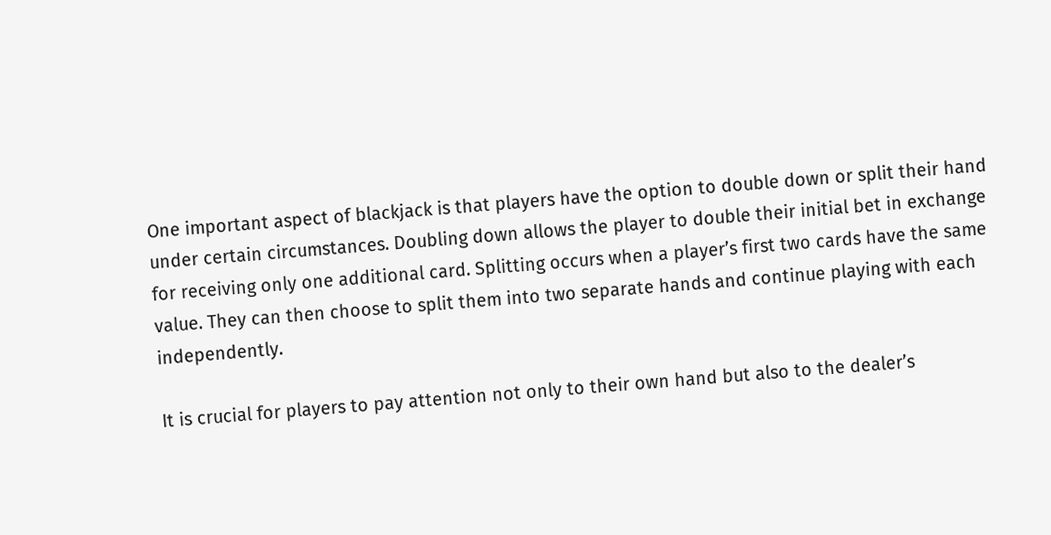One important aspect of blackjack is that players have the option to double down or split their hand under certain circumstances. Doubling down allows the player to double their initial bet in exchange for receiving only one additional card. Splitting occurs when a player’s first two cards have the same value. They can then choose to split them into two separate hands and continue playing with each independently.

It is crucial for players to pay attention not only to their own hand but also to the dealer’s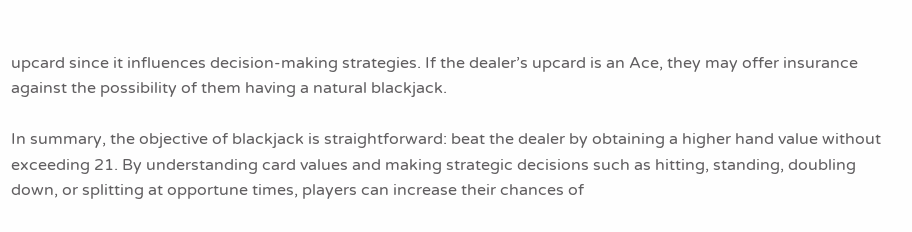upcard since it influences decision-making strategies. If the dealer’s upcard is an Ace, they may offer insurance against the possibility of them having a natural blackjack.

In summary, the objective of blackjack is straightforward: beat the dealer by obtaining a higher hand value without exceeding 21. By understanding card values and making strategic decisions such as hitting, standing, doubling down, or splitting at opportune times, players can increase their chances of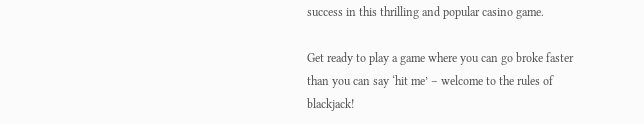success in this thrilling and popular casino game.

Get ready to play a game where you can go broke faster than you can say ‘hit me’ – welcome to the rules of blackjack!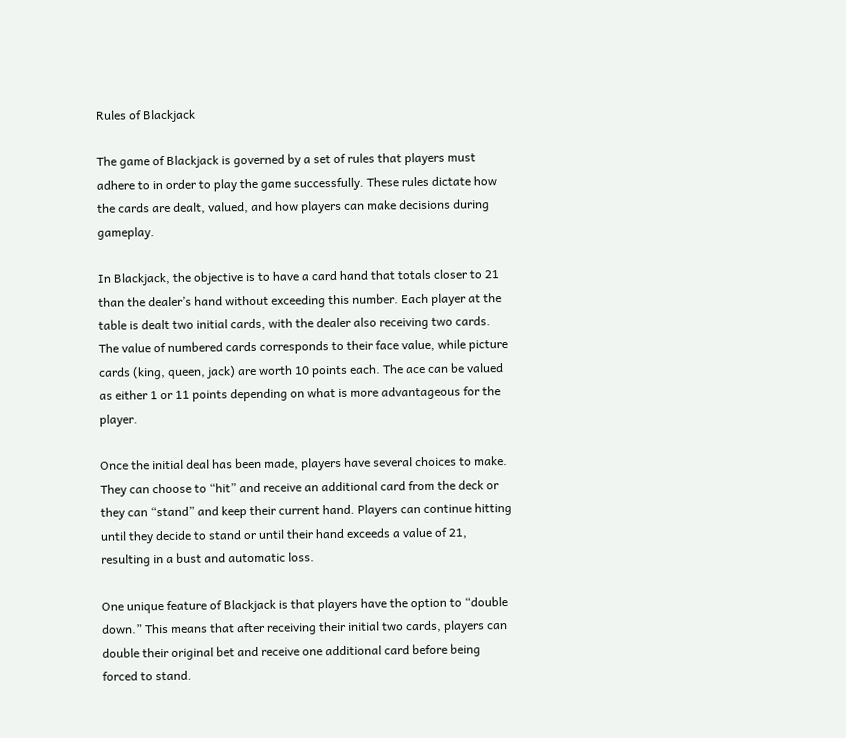Rules of Blackjack

The game of Blackjack is governed by a set of rules that players must adhere to in order to play the game successfully. These rules dictate how the cards are dealt, valued, and how players can make decisions during gameplay.

In Blackjack, the objective is to have a card hand that totals closer to 21 than the dealer’s hand without exceeding this number. Each player at the table is dealt two initial cards, with the dealer also receiving two cards. The value of numbered cards corresponds to their face value, while picture cards (king, queen, jack) are worth 10 points each. The ace can be valued as either 1 or 11 points depending on what is more advantageous for the player.

Once the initial deal has been made, players have several choices to make. They can choose to “hit” and receive an additional card from the deck or they can “stand” and keep their current hand. Players can continue hitting until they decide to stand or until their hand exceeds a value of 21, resulting in a bust and automatic loss.

One unique feature of Blackjack is that players have the option to “double down.” This means that after receiving their initial two cards, players can double their original bet and receive one additional card before being forced to stand.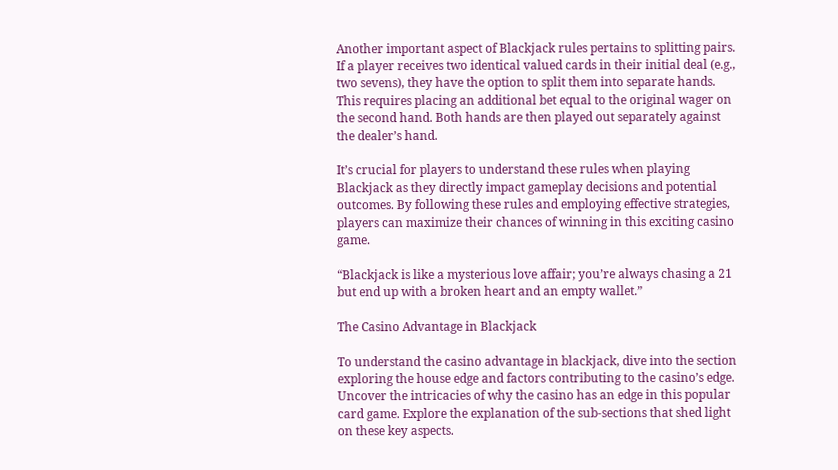Another important aspect of Blackjack rules pertains to splitting pairs. If a player receives two identical valued cards in their initial deal (e.g., two sevens), they have the option to split them into separate hands. This requires placing an additional bet equal to the original wager on the second hand. Both hands are then played out separately against the dealer’s hand.

It’s crucial for players to understand these rules when playing Blackjack as they directly impact gameplay decisions and potential outcomes. By following these rules and employing effective strategies, players can maximize their chances of winning in this exciting casino game.

“Blackjack is like a mysterious love affair; you’re always chasing a 21 but end up with a broken heart and an empty wallet.”

The Casino Advantage in Blackjack

To understand the casino advantage in blackjack, dive into the section exploring the house edge and factors contributing to the casino’s edge. Uncover the intricacies of why the casino has an edge in this popular card game. Explore the explanation of the sub-sections that shed light on these key aspects.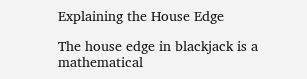Explaining the House Edge

The house edge in blackjack is a mathematical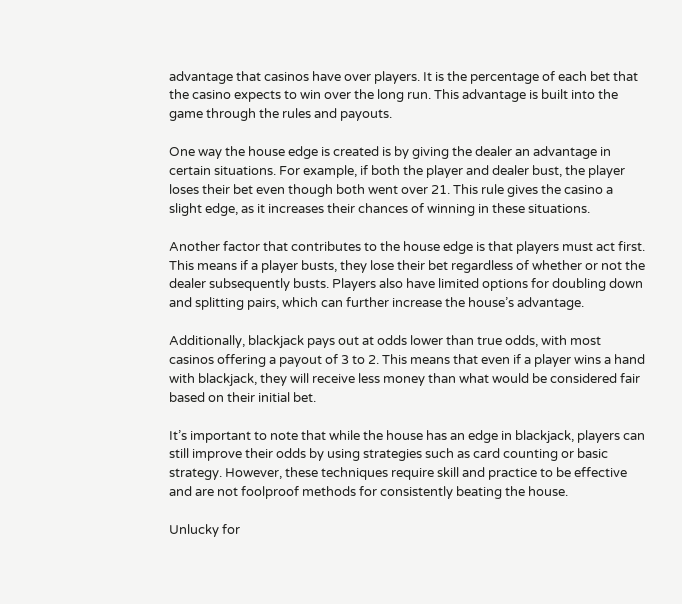advantage that casinos have over players. It is the percentage of each bet that the casino expects to win over the long run. This advantage is built into the game through the rules and payouts.

One way the house edge is created is by giving the dealer an advantage in certain situations. For example, if both the player and dealer bust, the player loses their bet even though both went over 21. This rule gives the casino a slight edge, as it increases their chances of winning in these situations.

Another factor that contributes to the house edge is that players must act first. This means if a player busts, they lose their bet regardless of whether or not the dealer subsequently busts. Players also have limited options for doubling down and splitting pairs, which can further increase the house’s advantage.

Additionally, blackjack pays out at odds lower than true odds, with most casinos offering a payout of 3 to 2. This means that even if a player wins a hand with blackjack, they will receive less money than what would be considered fair based on their initial bet.

It’s important to note that while the house has an edge in blackjack, players can still improve their odds by using strategies such as card counting or basic strategy. However, these techniques require skill and practice to be effective and are not foolproof methods for consistently beating the house.

Unlucky for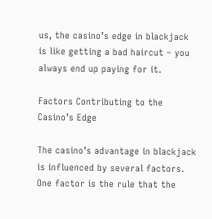us, the casino’s edge in blackjack is like getting a bad haircut – you always end up paying for it.

Factors Contributing to the Casino’s Edge

The casino’s advantage in blackjack is influenced by several factors. One factor is the rule that the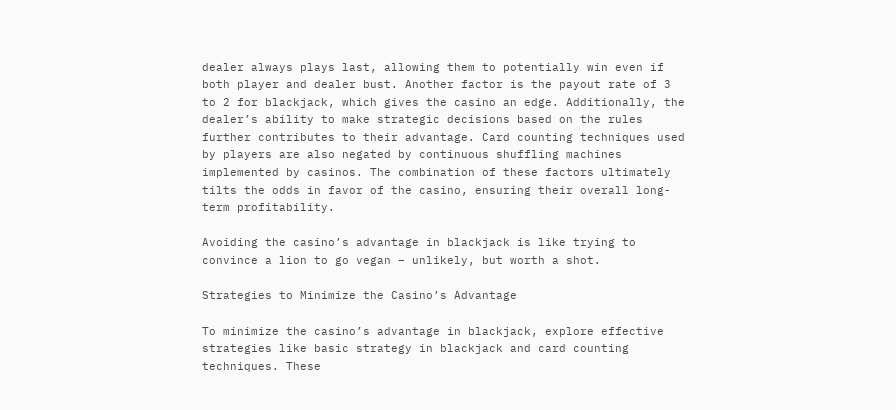dealer always plays last, allowing them to potentially win even if both player and dealer bust. Another factor is the payout rate of 3 to 2 for blackjack, which gives the casino an edge. Additionally, the dealer’s ability to make strategic decisions based on the rules further contributes to their advantage. Card counting techniques used by players are also negated by continuous shuffling machines implemented by casinos. The combination of these factors ultimately tilts the odds in favor of the casino, ensuring their overall long-term profitability.

Avoiding the casino’s advantage in blackjack is like trying to convince a lion to go vegan – unlikely, but worth a shot.

Strategies to Minimize the Casino’s Advantage

To minimize the casino’s advantage in blackjack, explore effective strategies like basic strategy in blackjack and card counting techniques. These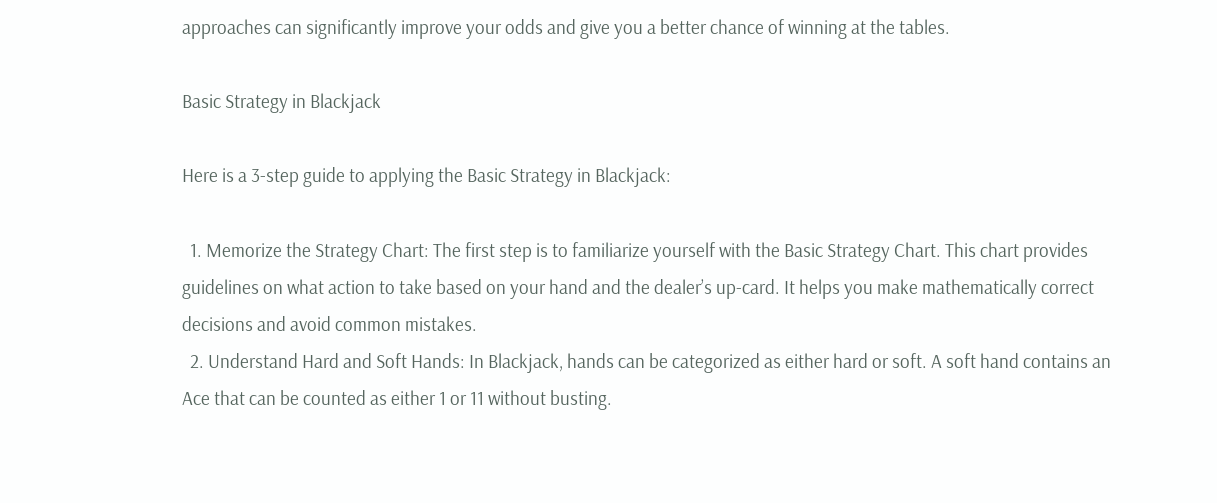approaches can significantly improve your odds and give you a better chance of winning at the tables.

Basic Strategy in Blackjack

Here is a 3-step guide to applying the Basic Strategy in Blackjack:

  1. Memorize the Strategy Chart: The first step is to familiarize yourself with the Basic Strategy Chart. This chart provides guidelines on what action to take based on your hand and the dealer’s up-card. It helps you make mathematically correct decisions and avoid common mistakes.
  2. Understand Hard and Soft Hands: In Blackjack, hands can be categorized as either hard or soft. A soft hand contains an Ace that can be counted as either 1 or 11 without busting.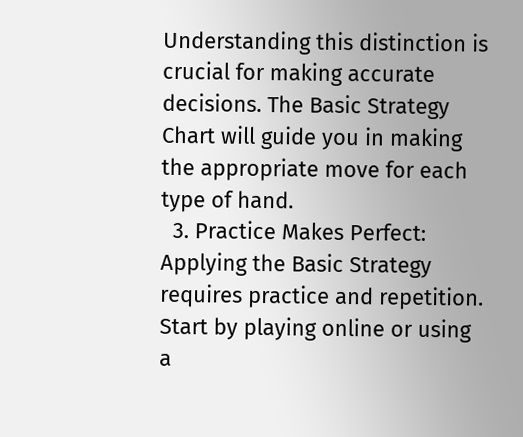Understanding this distinction is crucial for making accurate decisions. The Basic Strategy Chart will guide you in making the appropriate move for each type of hand.
  3. Practice Makes Perfect: Applying the Basic Strategy requires practice and repetition. Start by playing online or using a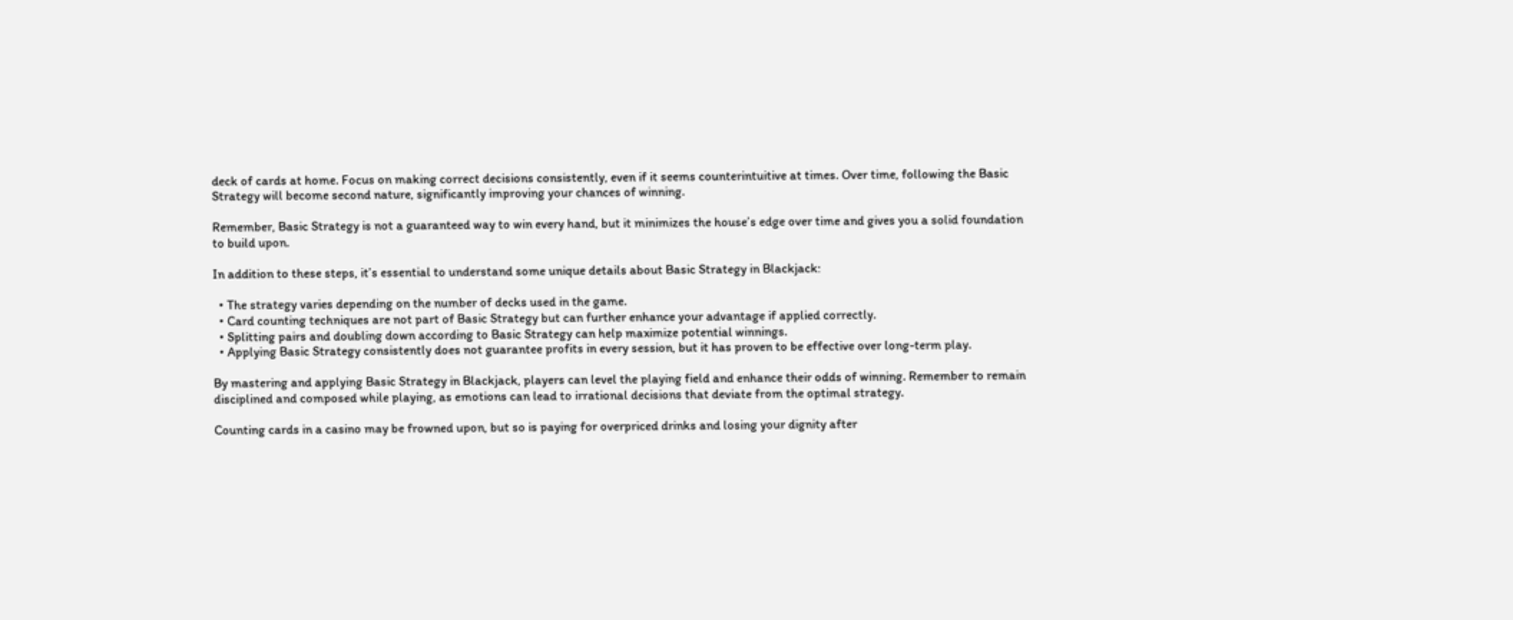deck of cards at home. Focus on making correct decisions consistently, even if it seems counterintuitive at times. Over time, following the Basic Strategy will become second nature, significantly improving your chances of winning.

Remember, Basic Strategy is not a guaranteed way to win every hand, but it minimizes the house’s edge over time and gives you a solid foundation to build upon.

In addition to these steps, it’s essential to understand some unique details about Basic Strategy in Blackjack:

  • The strategy varies depending on the number of decks used in the game.
  • Card counting techniques are not part of Basic Strategy but can further enhance your advantage if applied correctly.
  • Splitting pairs and doubling down according to Basic Strategy can help maximize potential winnings.
  • Applying Basic Strategy consistently does not guarantee profits in every session, but it has proven to be effective over long-term play.

By mastering and applying Basic Strategy in Blackjack, players can level the playing field and enhance their odds of winning. Remember to remain disciplined and composed while playing, as emotions can lead to irrational decisions that deviate from the optimal strategy.

Counting cards in a casino may be frowned upon, but so is paying for overpriced drinks and losing your dignity after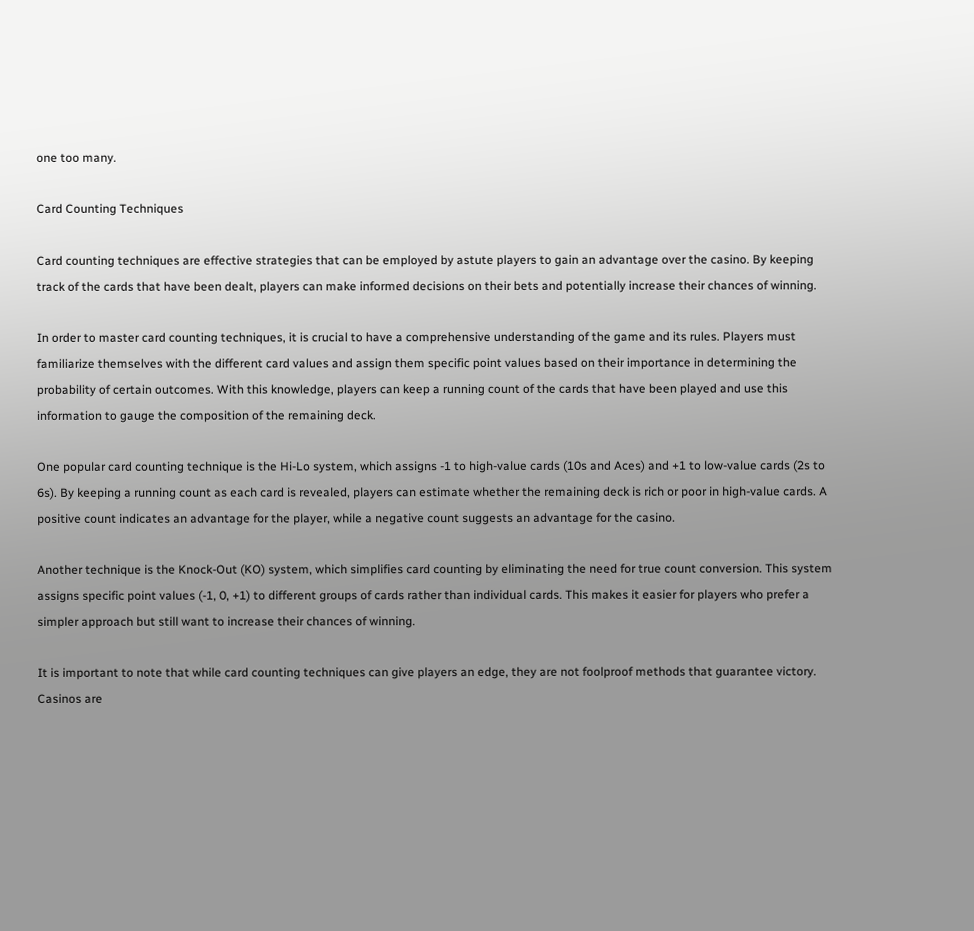one too many.

Card Counting Techniques

Card counting techniques are effective strategies that can be employed by astute players to gain an advantage over the casino. By keeping track of the cards that have been dealt, players can make informed decisions on their bets and potentially increase their chances of winning.

In order to master card counting techniques, it is crucial to have a comprehensive understanding of the game and its rules. Players must familiarize themselves with the different card values and assign them specific point values based on their importance in determining the probability of certain outcomes. With this knowledge, players can keep a running count of the cards that have been played and use this information to gauge the composition of the remaining deck.

One popular card counting technique is the Hi-Lo system, which assigns -1 to high-value cards (10s and Aces) and +1 to low-value cards (2s to 6s). By keeping a running count as each card is revealed, players can estimate whether the remaining deck is rich or poor in high-value cards. A positive count indicates an advantage for the player, while a negative count suggests an advantage for the casino.

Another technique is the Knock-Out (KO) system, which simplifies card counting by eliminating the need for true count conversion. This system assigns specific point values (-1, 0, +1) to different groups of cards rather than individual cards. This makes it easier for players who prefer a simpler approach but still want to increase their chances of winning.

It is important to note that while card counting techniques can give players an edge, they are not foolproof methods that guarantee victory. Casinos are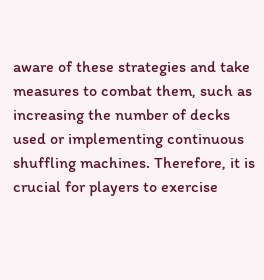aware of these strategies and take measures to combat them, such as increasing the number of decks used or implementing continuous shuffling machines. Therefore, it is crucial for players to exercise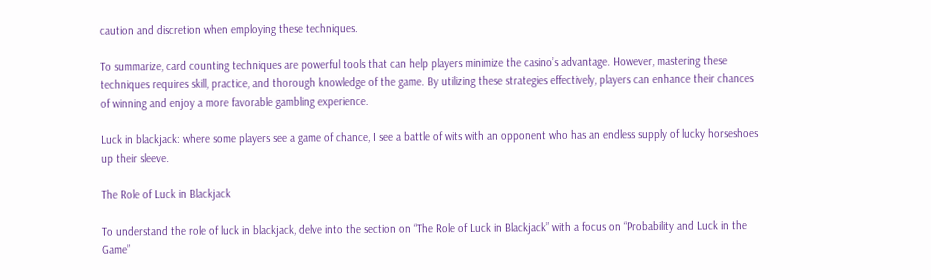caution and discretion when employing these techniques.

To summarize, card counting techniques are powerful tools that can help players minimize the casino’s advantage. However, mastering these techniques requires skill, practice, and thorough knowledge of the game. By utilizing these strategies effectively, players can enhance their chances of winning and enjoy a more favorable gambling experience.

Luck in blackjack: where some players see a game of chance, I see a battle of wits with an opponent who has an endless supply of lucky horseshoes up their sleeve.

The Role of Luck in Blackjack

To understand the role of luck in blackjack, delve into the section on “The Role of Luck in Blackjack” with a focus on “Probability and Luck in the Game”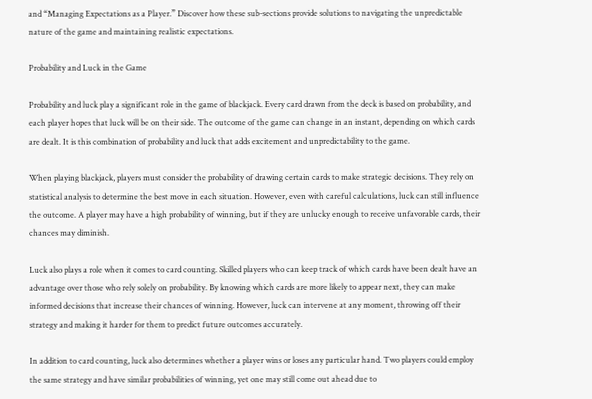and “Managing Expectations as a Player.” Discover how these sub-sections provide solutions to navigating the unpredictable nature of the game and maintaining realistic expectations.

Probability and Luck in the Game

Probability and luck play a significant role in the game of blackjack. Every card drawn from the deck is based on probability, and each player hopes that luck will be on their side. The outcome of the game can change in an instant, depending on which cards are dealt. It is this combination of probability and luck that adds excitement and unpredictability to the game.

When playing blackjack, players must consider the probability of drawing certain cards to make strategic decisions. They rely on statistical analysis to determine the best move in each situation. However, even with careful calculations, luck can still influence the outcome. A player may have a high probability of winning, but if they are unlucky enough to receive unfavorable cards, their chances may diminish.

Luck also plays a role when it comes to card counting. Skilled players who can keep track of which cards have been dealt have an advantage over those who rely solely on probability. By knowing which cards are more likely to appear next, they can make informed decisions that increase their chances of winning. However, luck can intervene at any moment, throwing off their strategy and making it harder for them to predict future outcomes accurately.

In addition to card counting, luck also determines whether a player wins or loses any particular hand. Two players could employ the same strategy and have similar probabilities of winning, yet one may still come out ahead due to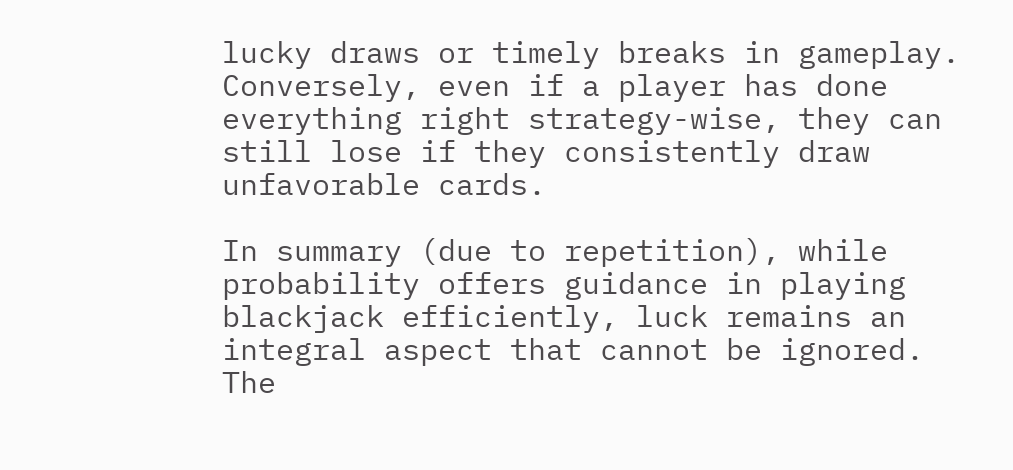lucky draws or timely breaks in gameplay. Conversely, even if a player has done everything right strategy-wise, they can still lose if they consistently draw unfavorable cards.

In summary (due to repetition), while probability offers guidance in playing blackjack efficiently, luck remains an integral aspect that cannot be ignored. The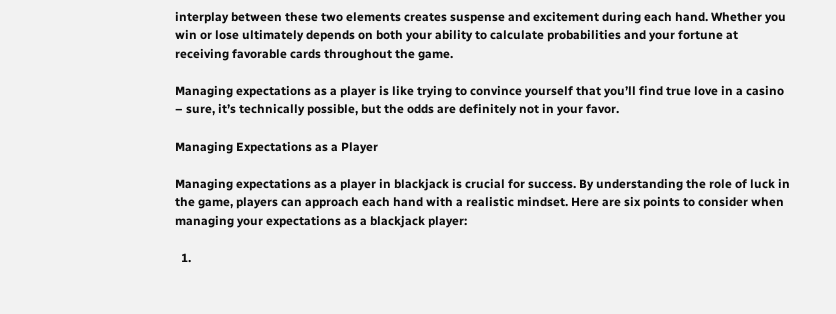interplay between these two elements creates suspense and excitement during each hand. Whether you win or lose ultimately depends on both your ability to calculate probabilities and your fortune at receiving favorable cards throughout the game.

Managing expectations as a player is like trying to convince yourself that you’ll find true love in a casino – sure, it’s technically possible, but the odds are definitely not in your favor.

Managing Expectations as a Player

Managing expectations as a player in blackjack is crucial for success. By understanding the role of luck in the game, players can approach each hand with a realistic mindset. Here are six points to consider when managing your expectations as a blackjack player:

  1.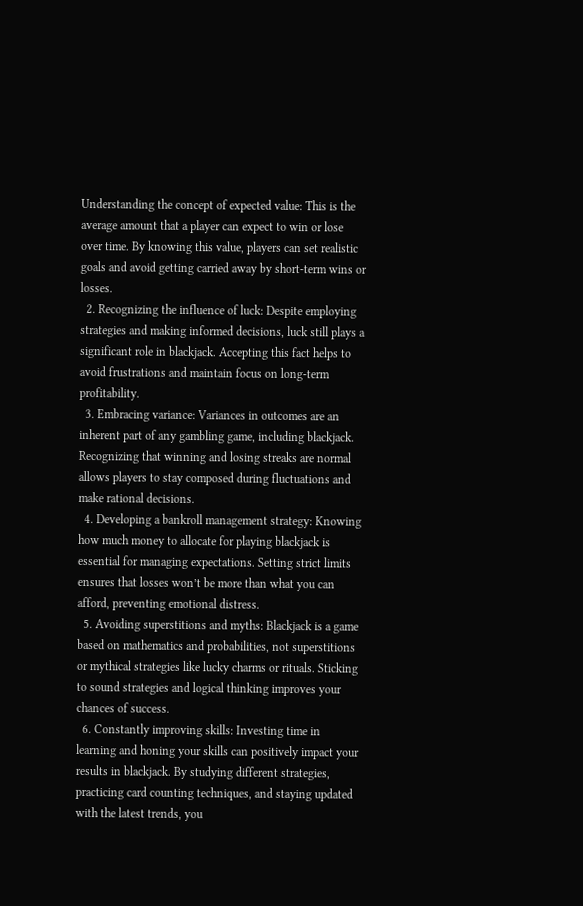Understanding the concept of expected value: This is the average amount that a player can expect to win or lose over time. By knowing this value, players can set realistic goals and avoid getting carried away by short-term wins or losses.
  2. Recognizing the influence of luck: Despite employing strategies and making informed decisions, luck still plays a significant role in blackjack. Accepting this fact helps to avoid frustrations and maintain focus on long-term profitability.
  3. Embracing variance: Variances in outcomes are an inherent part of any gambling game, including blackjack. Recognizing that winning and losing streaks are normal allows players to stay composed during fluctuations and make rational decisions.
  4. Developing a bankroll management strategy: Knowing how much money to allocate for playing blackjack is essential for managing expectations. Setting strict limits ensures that losses won’t be more than what you can afford, preventing emotional distress.
  5. Avoiding superstitions and myths: Blackjack is a game based on mathematics and probabilities, not superstitions or mythical strategies like lucky charms or rituals. Sticking to sound strategies and logical thinking improves your chances of success.
  6. Constantly improving skills: Investing time in learning and honing your skills can positively impact your results in blackjack. By studying different strategies, practicing card counting techniques, and staying updated with the latest trends, you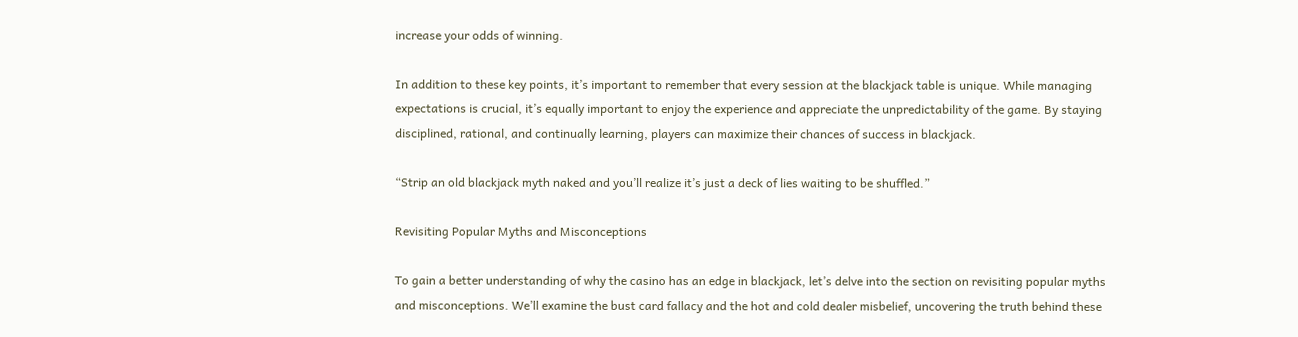increase your odds of winning.

In addition to these key points, it’s important to remember that every session at the blackjack table is unique. While managing expectations is crucial, it’s equally important to enjoy the experience and appreciate the unpredictability of the game. By staying disciplined, rational, and continually learning, players can maximize their chances of success in blackjack.

“Strip an old blackjack myth naked and you’ll realize it’s just a deck of lies waiting to be shuffled.”

Revisiting Popular Myths and Misconceptions

To gain a better understanding of why the casino has an edge in blackjack, let’s delve into the section on revisiting popular myths and misconceptions. We’ll examine the bust card fallacy and the hot and cold dealer misbelief, uncovering the truth behind these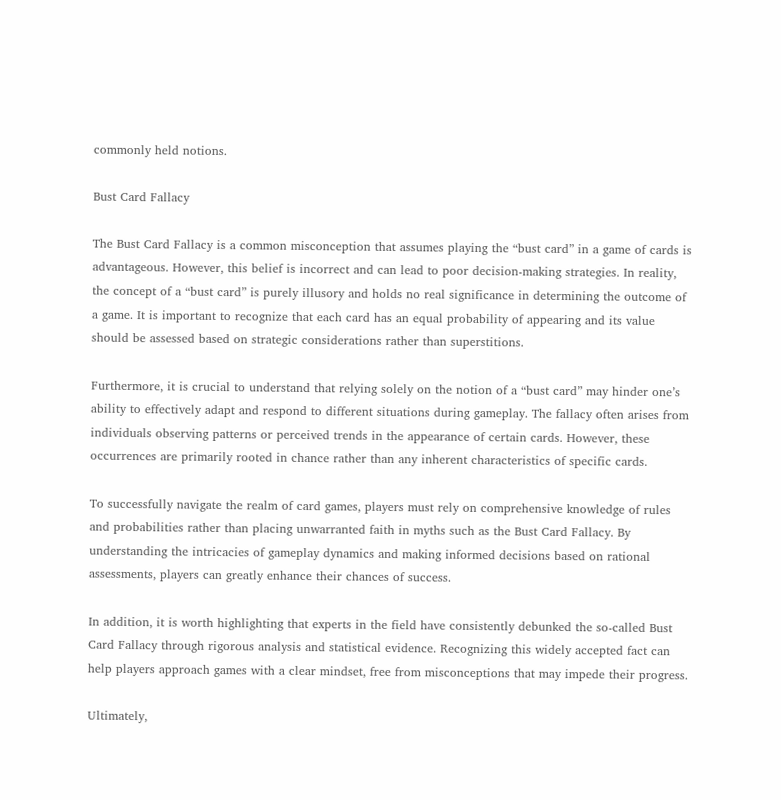commonly held notions.

Bust Card Fallacy

The Bust Card Fallacy is a common misconception that assumes playing the “bust card” in a game of cards is advantageous. However, this belief is incorrect and can lead to poor decision-making strategies. In reality, the concept of a “bust card” is purely illusory and holds no real significance in determining the outcome of a game. It is important to recognize that each card has an equal probability of appearing and its value should be assessed based on strategic considerations rather than superstitions.

Furthermore, it is crucial to understand that relying solely on the notion of a “bust card” may hinder one’s ability to effectively adapt and respond to different situations during gameplay. The fallacy often arises from individuals observing patterns or perceived trends in the appearance of certain cards. However, these occurrences are primarily rooted in chance rather than any inherent characteristics of specific cards.

To successfully navigate the realm of card games, players must rely on comprehensive knowledge of rules and probabilities rather than placing unwarranted faith in myths such as the Bust Card Fallacy. By understanding the intricacies of gameplay dynamics and making informed decisions based on rational assessments, players can greatly enhance their chances of success.

In addition, it is worth highlighting that experts in the field have consistently debunked the so-called Bust Card Fallacy through rigorous analysis and statistical evidence. Recognizing this widely accepted fact can help players approach games with a clear mindset, free from misconceptions that may impede their progress.

Ultimately,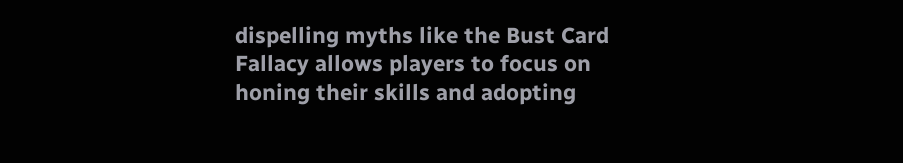dispelling myths like the Bust Card Fallacy allows players to focus on honing their skills and adopting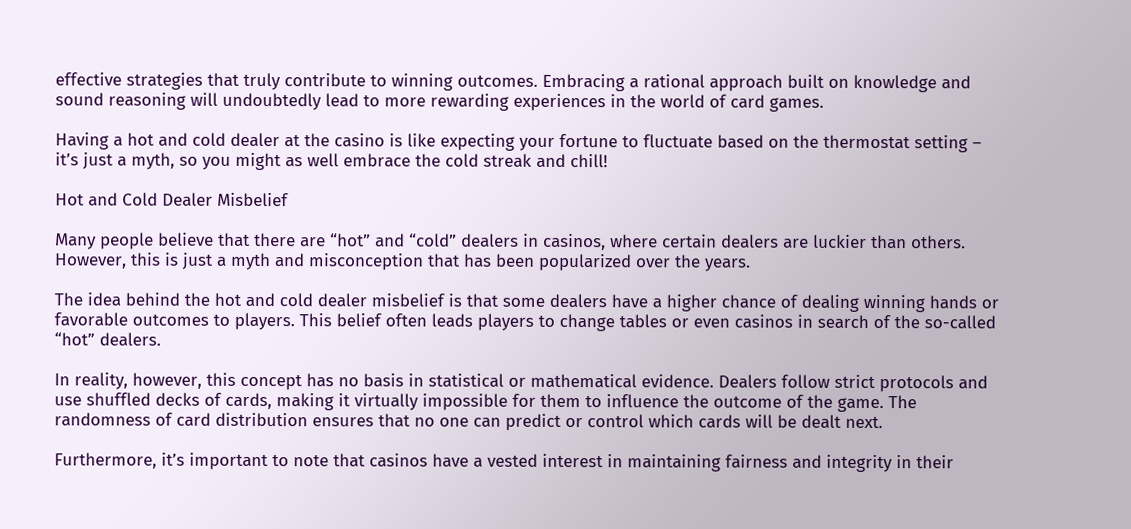effective strategies that truly contribute to winning outcomes. Embracing a rational approach built on knowledge and sound reasoning will undoubtedly lead to more rewarding experiences in the world of card games.

Having a hot and cold dealer at the casino is like expecting your fortune to fluctuate based on the thermostat setting – it’s just a myth, so you might as well embrace the cold streak and chill!

Hot and Cold Dealer Misbelief

Many people believe that there are “hot” and “cold” dealers in casinos, where certain dealers are luckier than others. However, this is just a myth and misconception that has been popularized over the years.

The idea behind the hot and cold dealer misbelief is that some dealers have a higher chance of dealing winning hands or favorable outcomes to players. This belief often leads players to change tables or even casinos in search of the so-called “hot” dealers.

In reality, however, this concept has no basis in statistical or mathematical evidence. Dealers follow strict protocols and use shuffled decks of cards, making it virtually impossible for them to influence the outcome of the game. The randomness of card distribution ensures that no one can predict or control which cards will be dealt next.

Furthermore, it’s important to note that casinos have a vested interest in maintaining fairness and integrity in their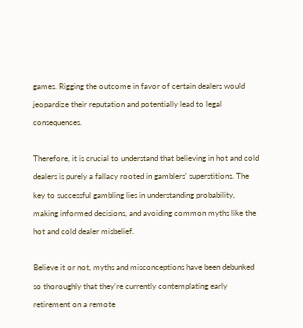games. Rigging the outcome in favor of certain dealers would jeopardize their reputation and potentially lead to legal consequences.

Therefore, it is crucial to understand that believing in hot and cold dealers is purely a fallacy rooted in gamblers’ superstitions. The key to successful gambling lies in understanding probability, making informed decisions, and avoiding common myths like the hot and cold dealer misbelief.

Believe it or not, myths and misconceptions have been debunked so thoroughly that they’re currently contemplating early retirement on a remote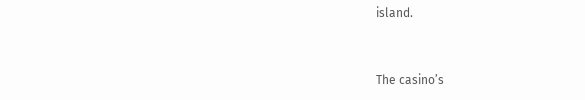island.


The casino’s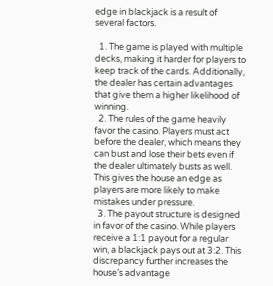edge in blackjack is a result of several factors.

  1. The game is played with multiple decks, making it harder for players to keep track of the cards. Additionally, the dealer has certain advantages that give them a higher likelihood of winning.
  2. The rules of the game heavily favor the casino. Players must act before the dealer, which means they can bust and lose their bets even if the dealer ultimately busts as well. This gives the house an edge as players are more likely to make mistakes under pressure.
  3. The payout structure is designed in favor of the casino. While players receive a 1:1 payout for a regular win, a blackjack pays out at 3:2. This discrepancy further increases the house’s advantage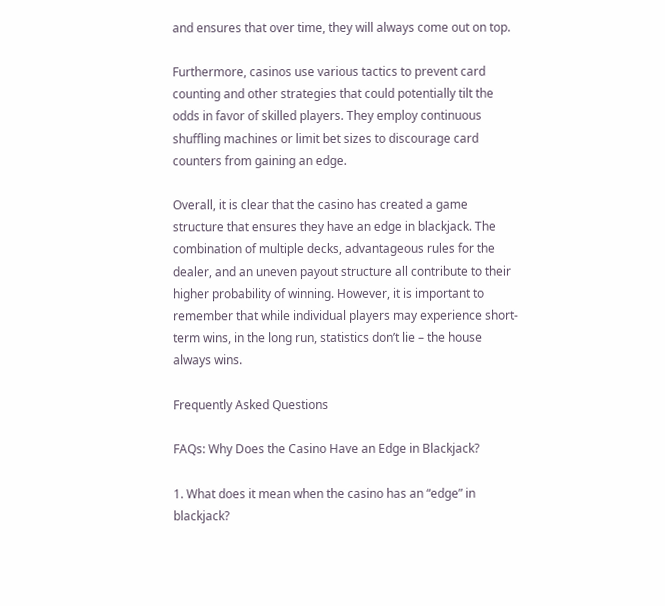and ensures that over time, they will always come out on top.

Furthermore, casinos use various tactics to prevent card counting and other strategies that could potentially tilt the odds in favor of skilled players. They employ continuous shuffling machines or limit bet sizes to discourage card counters from gaining an edge.

Overall, it is clear that the casino has created a game structure that ensures they have an edge in blackjack. The combination of multiple decks, advantageous rules for the dealer, and an uneven payout structure all contribute to their higher probability of winning. However, it is important to remember that while individual players may experience short-term wins, in the long run, statistics don’t lie – the house always wins.

Frequently Asked Questions

FAQs: Why Does the Casino Have an Edge in Blackjack?

1. What does it mean when the casino has an “edge” in blackjack?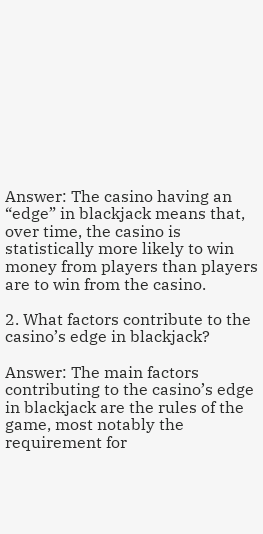Answer: The casino having an “edge” in blackjack means that, over time, the casino is statistically more likely to win money from players than players are to win from the casino.

2. What factors contribute to the casino’s edge in blackjack?

Answer: The main factors contributing to the casino’s edge in blackjack are the rules of the game, most notably the requirement for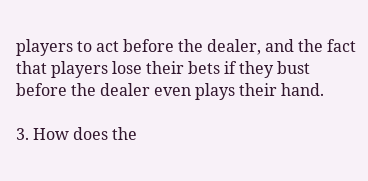players to act before the dealer, and the fact that players lose their bets if they bust before the dealer even plays their hand.

3. How does the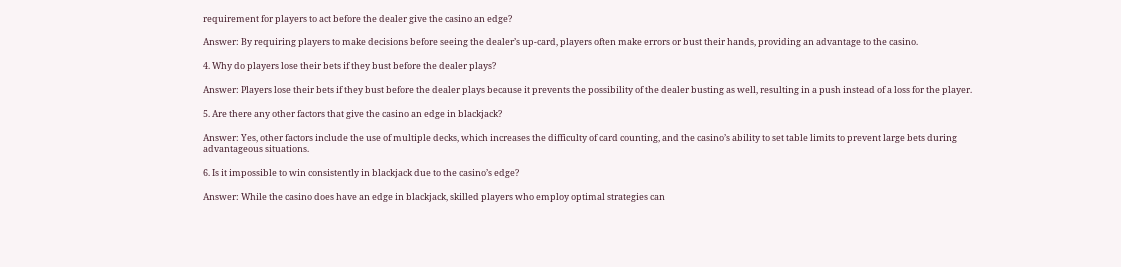requirement for players to act before the dealer give the casino an edge?

Answer: By requiring players to make decisions before seeing the dealer’s up-card, players often make errors or bust their hands, providing an advantage to the casino.

4. Why do players lose their bets if they bust before the dealer plays?

Answer: Players lose their bets if they bust before the dealer plays because it prevents the possibility of the dealer busting as well, resulting in a push instead of a loss for the player.

5. Are there any other factors that give the casino an edge in blackjack?

Answer: Yes, other factors include the use of multiple decks, which increases the difficulty of card counting, and the casino’s ability to set table limits to prevent large bets during advantageous situations.

6. Is it impossible to win consistently in blackjack due to the casino’s edge?

Answer: While the casino does have an edge in blackjack, skilled players who employ optimal strategies can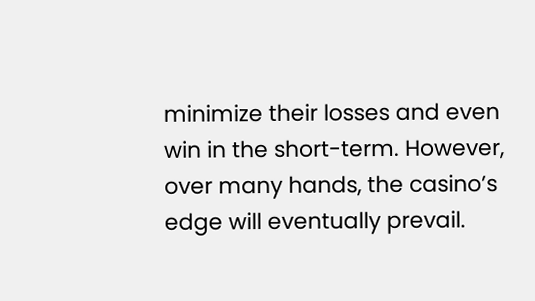minimize their losses and even win in the short-term. However, over many hands, the casino’s edge will eventually prevail.